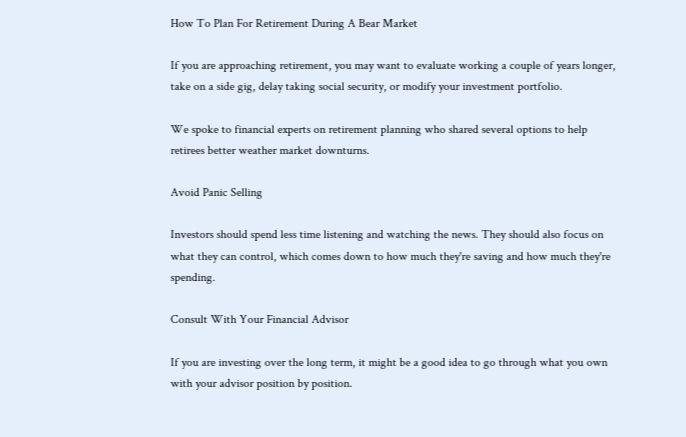How To Plan For Retirement During A Bear Market

If you are approaching retirement, you may want to evaluate working a couple of years longer, take on a side gig, delay taking social security, or modify your investment portfolio.

We spoke to financial experts on retirement planning who shared several options to help retirees better weather market downturns.

Avoid Panic Selling

Investors should spend less time listening and watching the news. They should also focus on what they can control, which comes down to how much they're saving and how much they're spending.

Consult With Your Financial Advisor

If you are investing over the long term, it might be a good idea to go through what you own with your advisor position by position.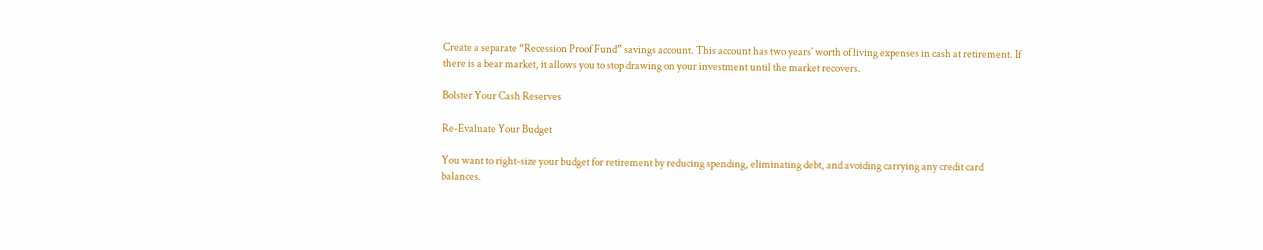Create a separate “Recession Proof Fund” savings account. This account has two years' worth of living expenses in cash at retirement. If there is a bear market, it allows you to stop drawing on your investment until the market recovers.

Bolster Your Cash Reserves

Re-Evaluate Your Budget

You want to right-size your budget for retirement by reducing spending, eliminating debt, and avoiding carrying any credit card balances.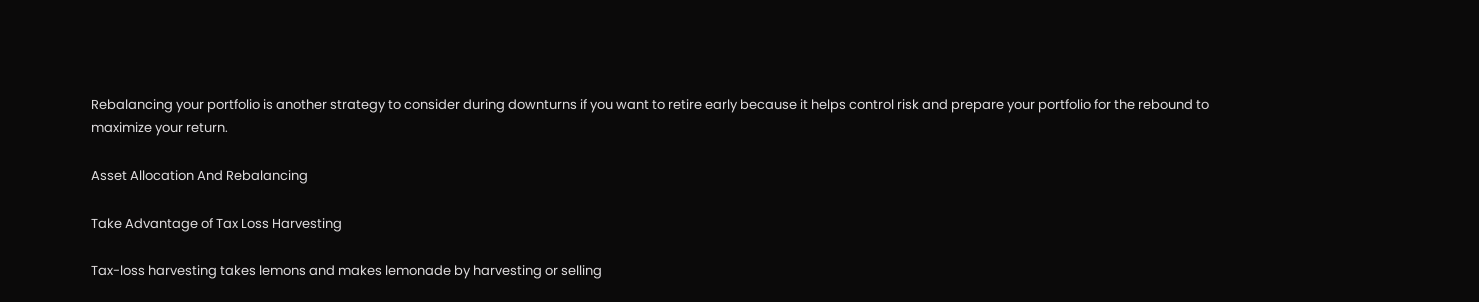Rebalancing your portfolio is another strategy to consider during downturns if you want to retire early because it helps control risk and prepare your portfolio for the rebound to maximize your return.

Asset Allocation And Rebalancing

Take Advantage of Tax Loss Harvesting

Tax-loss harvesting takes lemons and makes lemonade by harvesting or selling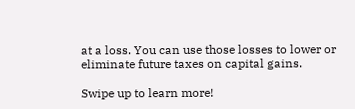at a loss. You can use those losses to lower or eliminate future taxes on capital gains.

Swipe up to learn more!